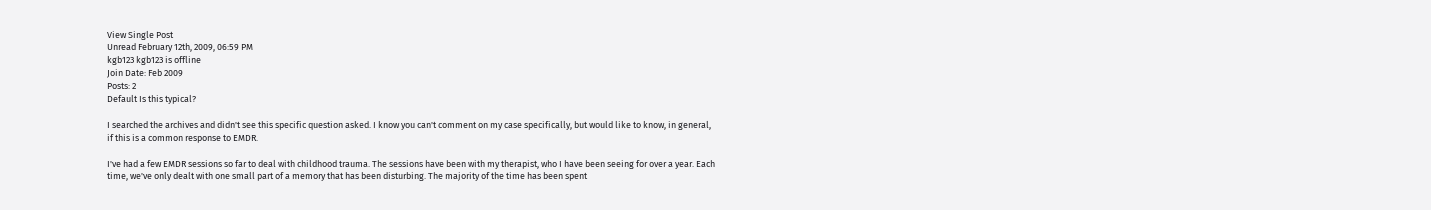View Single Post
Unread February 12th, 2009, 06:59 PM
kgb123 kgb123 is offline
Join Date: Feb 2009
Posts: 2
Default Is this typical?

I searched the archives and didn't see this specific question asked. I know you can't comment on my case specifically, but would like to know, in general, if this is a common response to EMDR.

I've had a few EMDR sessions so far to deal with childhood trauma. The sessions have been with my therapist, who I have been seeing for over a year. Each time, we've only dealt with one small part of a memory that has been disturbing. The majority of the time has been spent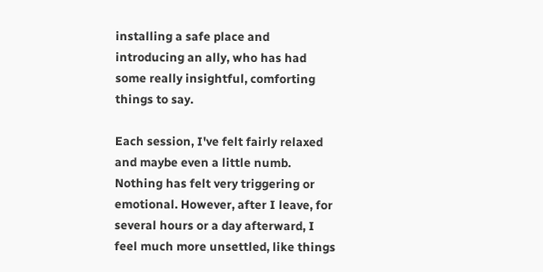installing a safe place and introducing an ally, who has had some really insightful, comforting things to say.

Each session, I've felt fairly relaxed and maybe even a little numb. Nothing has felt very triggering or emotional. However, after I leave, for several hours or a day afterward, I feel much more unsettled, like things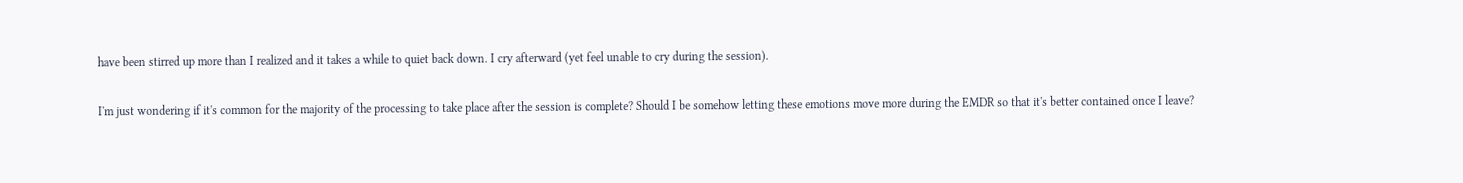have been stirred up more than I realized and it takes a while to quiet back down. I cry afterward (yet feel unable to cry during the session).

I'm just wondering if it's common for the majority of the processing to take place after the session is complete? Should I be somehow letting these emotions move more during the EMDR so that it's better contained once I leave?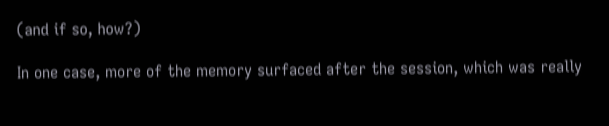(and if so, how?)

In one case, more of the memory surfaced after the session, which was really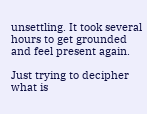unsettling. It took several hours to get grounded and feel present again.

Just trying to decipher what is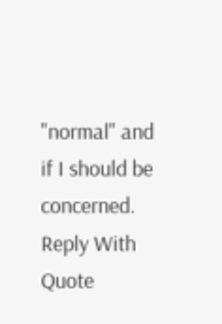"normal" and if I should be concerned.
Reply With Quote